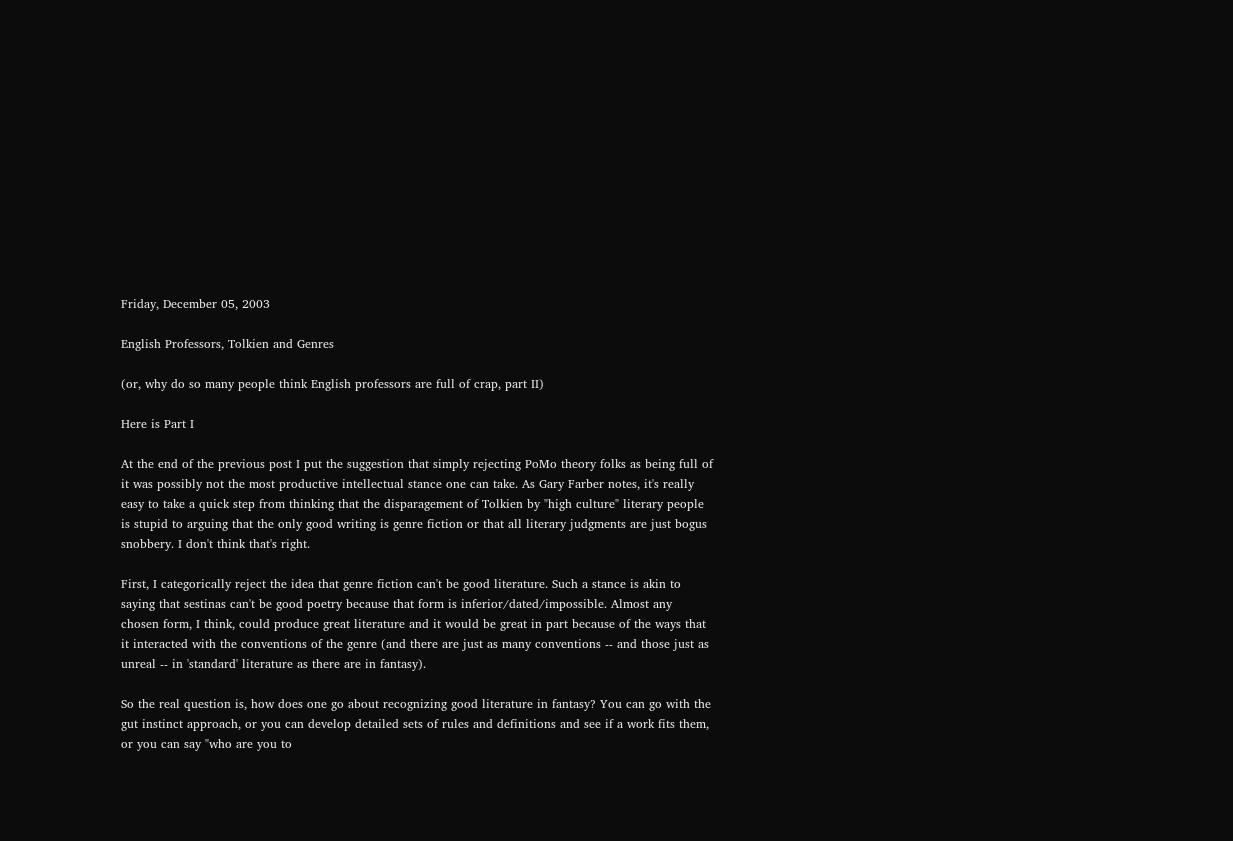Friday, December 05, 2003

English Professors, Tolkien and Genres

(or, why do so many people think English professors are full of crap, part II)

Here is Part I

At the end of the previous post I put the suggestion that simply rejecting PoMo theory folks as being full of it was possibly not the most productive intellectual stance one can take. As Gary Farber notes, it's really easy to take a quick step from thinking that the disparagement of Tolkien by "high culture" literary people is stupid to arguing that the only good writing is genre fiction or that all literary judgments are just bogus snobbery. I don't think that's right.

First, I categorically reject the idea that genre fiction can't be good literature. Such a stance is akin to saying that sestinas can't be good poetry because that form is inferior/dated/impossible. Almost any chosen form, I think, could produce great literature and it would be great in part because of the ways that it interacted with the conventions of the genre (and there are just as many conventions -- and those just as unreal -- in 'standard' literature as there are in fantasy).

So the real question is, how does one go about recognizing good literature in fantasy? You can go with the gut instinct approach, or you can develop detailed sets of rules and definitions and see if a work fits them, or you can say "who are you to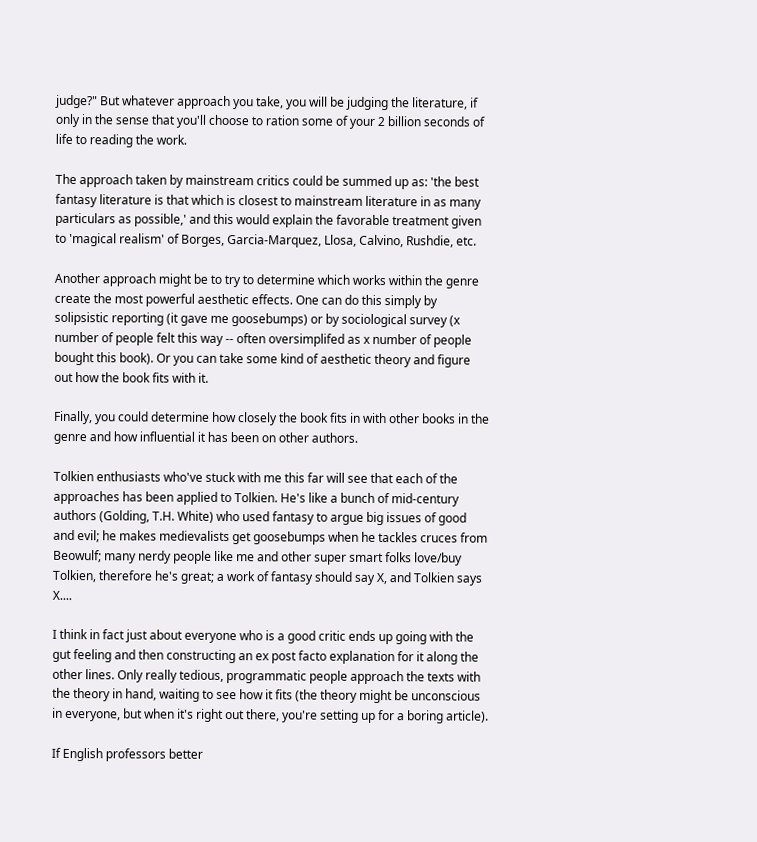judge?" But whatever approach you take, you will be judging the literature, if only in the sense that you'll choose to ration some of your 2 billion seconds of life to reading the work.

The approach taken by mainstream critics could be summed up as: 'the best fantasy literature is that which is closest to mainstream literature in as many particulars as possible,' and this would explain the favorable treatment given to 'magical realism' of Borges, Garcia-Marquez, Llosa, Calvino, Rushdie, etc.

Another approach might be to try to determine which works within the genre create the most powerful aesthetic effects. One can do this simply by solipsistic reporting (it gave me goosebumps) or by sociological survey (x number of people felt this way -- often oversimplifed as x number of people bought this book). Or you can take some kind of aesthetic theory and figure out how the book fits with it.

Finally, you could determine how closely the book fits in with other books in the genre and how influential it has been on other authors.

Tolkien enthusiasts who've stuck with me this far will see that each of the approaches has been applied to Tolkien. He's like a bunch of mid-century authors (Golding, T.H. White) who used fantasy to argue big issues of good and evil; he makes medievalists get goosebumps when he tackles cruces from Beowulf; many nerdy people like me and other super smart folks love/buy Tolkien, therefore he's great; a work of fantasy should say X, and Tolkien says X....

I think in fact just about everyone who is a good critic ends up going with the gut feeling and then constructing an ex post facto explanation for it along the other lines. Only really tedious, programmatic people approach the texts with the theory in hand, waiting to see how it fits (the theory might be unconscious in everyone, but when it's right out there, you're setting up for a boring article).

If English professors better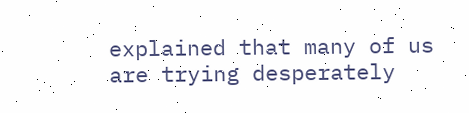explained that many of us are trying desperately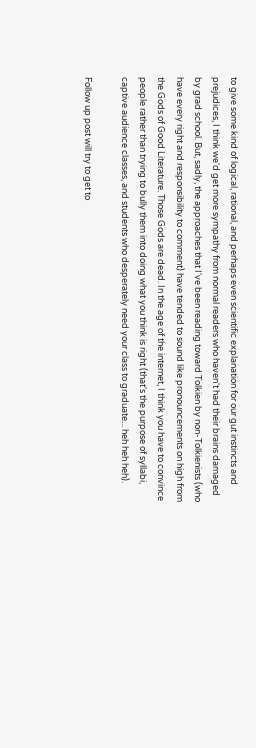to give some kind of logical, rational, and perhaps even scientific explanation for our gut instincts and prejudices, I think we'd get more sympathy from normal readers who haven't had their brains damaged by grad school. But, sadly, the approaches that I've been reading toward Tolkien by non-Tolkienists (who have every right and responsibility to comment) have tended to sound like pronouncements on high from the Gods of Good Literature. Those Gods are dead. In the age of the internet, I think you have to convince people rather than trying to bully them into doing what you think is right (that's the purpose of syllabi, captive audience classes, and students who desperately need your class to graduate... heh heh heh).

Follow up post will try to get to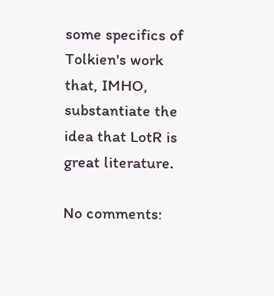some specifics of Tolkien's work that, IMHO, substantiate the idea that LotR is great literature.

No comments: